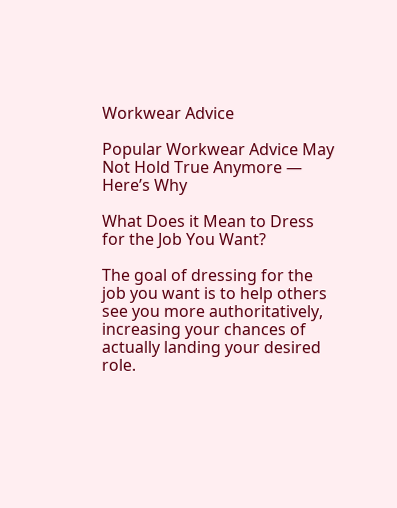Workwear Advice

Popular Workwear Advice May Not Hold True Anymore — Here’s Why

What Does it Mean to Dress for the Job You Want?

The goal of dressing for the job you want is to help others see you more authoritatively, increasing your chances of actually landing your desired role.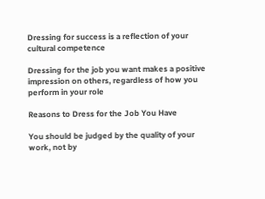Dressing for success is a reflection of your cultural competence

Dressing for the job you want makes a positive impression on others, regardless of how you perform in your role

Reasons to Dress for the Job You Have

You should be judged by the quality of your work, not by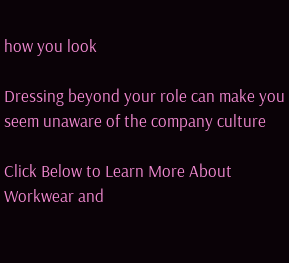how you look

Dressing beyond your role can make you seem unaware of the company culture

Click Below to Learn More About Workwear and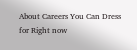About Careers You Can Dress for Right now